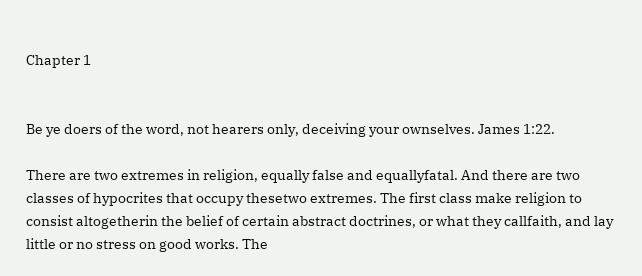Chapter 1


Be ye doers of the word, not hearers only, deceiving your ownselves. James 1:22.

There are two extremes in religion, equally false and equallyfatal. And there are two classes of hypocrites that occupy thesetwo extremes. The first class make religion to consist altogetherin the belief of certain abstract doctrines, or what they callfaith, and lay little or no stress on good works. The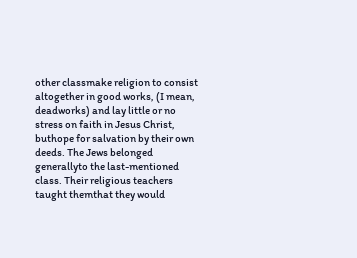other classmake religion to consist altogether in good works, (I mean, deadworks) and lay little or no stress on faith in Jesus Christ, buthope for salvation by their own deeds. The Jews belonged generallyto the last-mentioned class. Their religious teachers taught themthat they would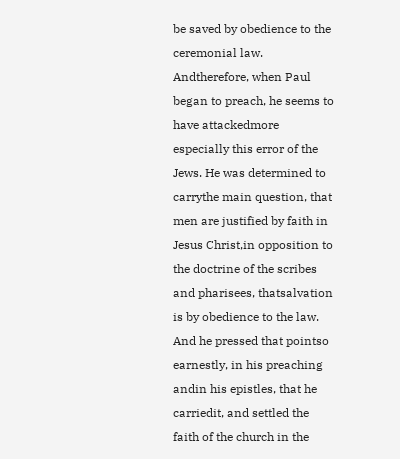be saved by obedience to the ceremonial law. Andtherefore, when Paul began to preach, he seems to have attackedmore especially this error of the Jews. He was determined to carrythe main question, that men are justified by faith in Jesus Christ,in opposition to the doctrine of the scribes and pharisees, thatsalvation is by obedience to the law. And he pressed that pointso earnestly, in his preaching andin his epistles, that he carriedit, and settled the faith of the church in the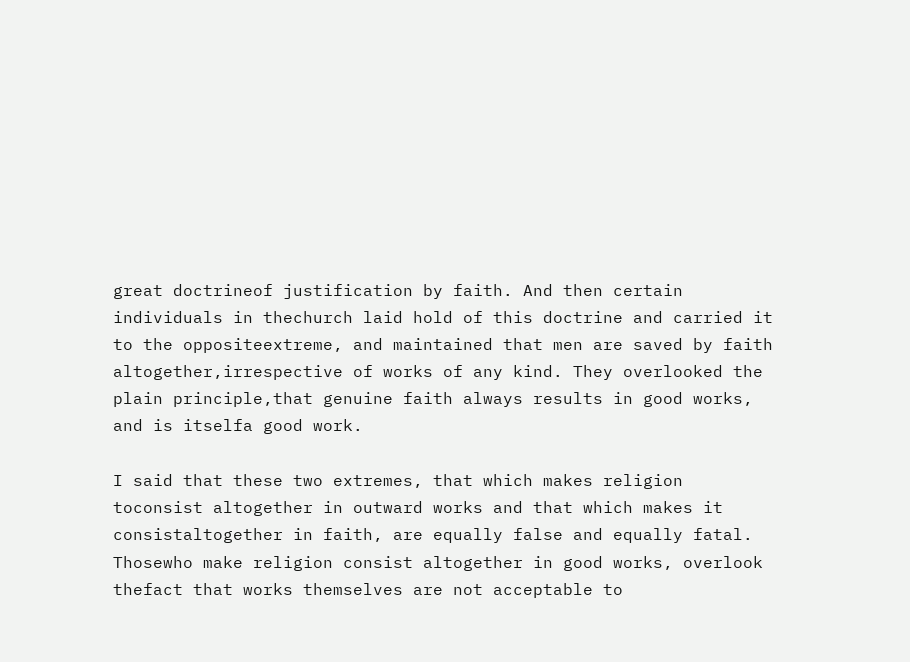great doctrineof justification by faith. And then certain individuals in thechurch laid hold of this doctrine and carried it to the oppositeextreme, and maintained that men are saved by faith altogether,irrespective of works of any kind. They overlooked the plain principle,that genuine faith always results in good works, and is itselfa good work.

I said that these two extremes, that which makes religion toconsist altogether in outward works and that which makes it consistaltogether in faith, are equally false and equally fatal. Thosewho make religion consist altogether in good works, overlook thefact that works themselves are not acceptable to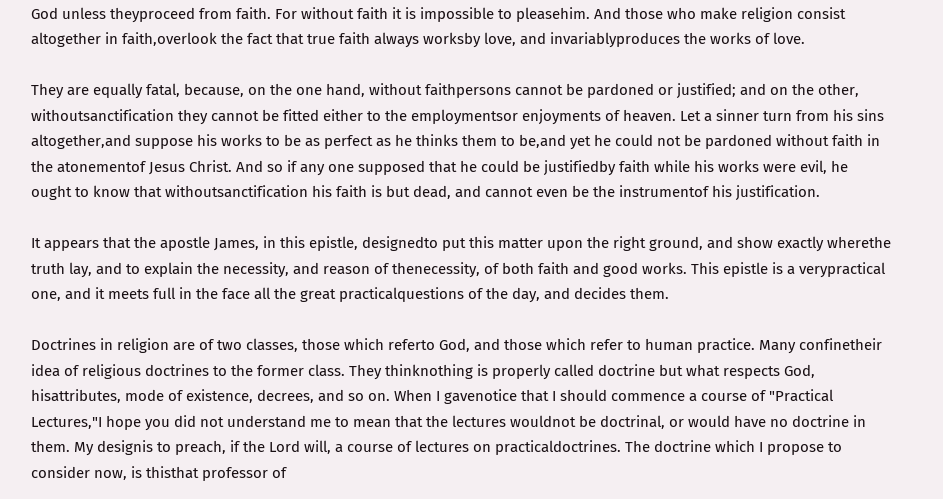God unless theyproceed from faith. For without faith it is impossible to pleasehim. And those who make religion consist altogether in faith,overlook the fact that true faith always worksby love, and invariablyproduces the works of love.

They are equally fatal, because, on the one hand, without faithpersons cannot be pardoned or justified; and on the other, withoutsanctification they cannot be fitted either to the employmentsor enjoyments of heaven. Let a sinner turn from his sins altogether,and suppose his works to be as perfect as he thinks them to be,and yet he could not be pardoned without faith in the atonementof Jesus Christ. And so if any one supposed that he could be justifiedby faith while his works were evil, he ought to know that withoutsanctification his faith is but dead, and cannot even be the instrumentof his justification.

It appears that the apostle James, in this epistle, designedto put this matter upon the right ground, and show exactly wherethe truth lay, and to explain the necessity, and reason of thenecessity, of both faith and good works. This epistle is a verypractical one, and it meets full in the face all the great practicalquestions of the day, and decides them.

Doctrines in religion are of two classes, those which referto God, and those which refer to human practice. Many confinetheir idea of religious doctrines to the former class. They thinknothing is properly called doctrine but what respects God, hisattributes, mode of existence, decrees, and so on. When I gavenotice that I should commence a course of "Practical Lectures,"I hope you did not understand me to mean that the lectures wouldnot be doctrinal, or would have no doctrine in them. My designis to preach, if the Lord will, a course of lectures on practicaldoctrines. The doctrine which I propose to consider now, is thisthat professor of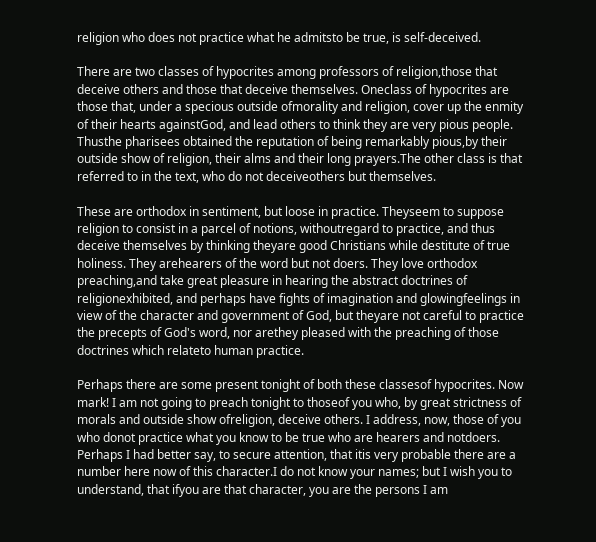religion who does not practice what he admitsto be true, is self-deceived.

There are two classes of hypocrites among professors of religion,those that deceive others and those that deceive themselves. Oneclass of hypocrites are those that, under a specious outside ofmorality and religion, cover up the enmity of their hearts againstGod, and lead others to think they are very pious people. Thusthe pharisees obtained the reputation of being remarkably pious,by their outside show of religion, their alms and their long prayers.The other class is that referred to in the text, who do not deceiveothers but themselves.

These are orthodox in sentiment, but loose in practice. Theyseem to suppose religion to consist in a parcel of notions, withoutregard to practice, and thus deceive themselves by thinking theyare good Christians while destitute of true holiness. They arehearers of the word but not doers. They love orthodox preaching,and take great pleasure in hearing the abstract doctrines of religionexhibited, and perhaps have fights of imagination and glowingfeelings in view of the character and government of God, but theyare not careful to practice the precepts of God's word, nor arethey pleased with the preaching of those doctrines which relateto human practice.

Perhaps there are some present tonight of both these classesof hypocrites. Now mark! I am not going to preach tonight to thoseof you who, by great strictness of morals and outside show ofreligion, deceive others. I address, now, those of you who donot practice what you know to be true who are hearers and notdoers. Perhaps I had better say, to secure attention, that itis very probable there are a number here now of this character.I do not know your names; but I wish you to understand, that ifyou are that character, you are the persons I am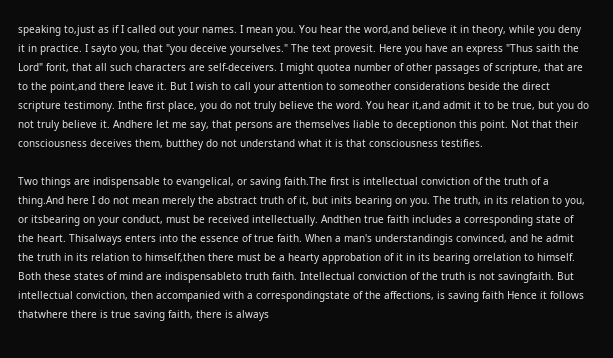speaking to,just as if I called out your names. I mean you. You hear the word,and believe it in theory, while you deny it in practice. I sayto you, that "you deceive yourselves." The text provesit. Here you have an express "Thus saith the Lord" forit, that all such characters are self-deceivers. I might quotea number of other passages of scripture, that are to the point,and there leave it. But I wish to call your attention to someother considerations beside the direct scripture testimony. Inthe first place, you do not truly believe the word. You hear it,and admit it to be true, but you do not truly believe it. Andhere let me say, that persons are themselves liable to deceptionon this point. Not that their consciousness deceives them, butthey do not understand what it is that consciousness testifies.

Two things are indispensable to evangelical, or saving faith.The first is intellectual conviction of the truth of a thing.And here I do not mean merely the abstract truth of it, but inits bearing on you. The truth, in its relation to you, or itsbearing on your conduct, must be received intellectually. Andthen true faith includes a corresponding state of the heart. Thisalways enters into the essence of true faith. When a man's understandingis convinced, and he admit the truth in its relation to himself,then there must be a hearty approbation of it in its bearing orrelation to himself. Both these states of mind are indispensableto truth faith. Intellectual conviction of the truth is not savingfaith. But intellectual conviction, then accompanied with a correspondingstate of the affections, is saving faith Hence it follows thatwhere there is true saving faith, there is always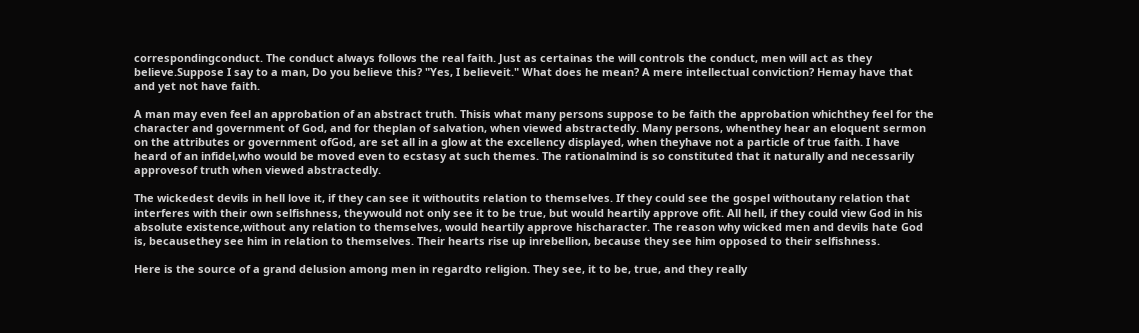correspondingconduct. The conduct always follows the real faith. Just as certainas the will controls the conduct, men will act as they believe.Suppose I say to a man, Do you believe this? "Yes, I believeit." What does he mean? A mere intellectual conviction? Hemay have that and yet not have faith.

A man may even feel an approbation of an abstract truth. Thisis what many persons suppose to be faith the approbation whichthey feel for the character and government of God, and for theplan of salvation, when viewed abstractedly. Many persons, whenthey hear an eloquent sermon on the attributes or government ofGod, are set all in a glow at the excellency displayed, when theyhave not a particle of true faith. I have heard of an infidel,who would be moved even to ecstasy at such themes. The rationalmind is so constituted that it naturally and necessarily approvesof truth when viewed abstractedly.

The wickedest devils in hell love it, if they can see it withoutits relation to themselves. If they could see the gospel withoutany relation that interferes with their own selfishness, theywould not only see it to be true, but would heartily approve ofit. All hell, if they could view God in his absolute existence,without any relation to themselves, would heartily approve hischaracter. The reason why wicked men and devils hate God is, becausethey see him in relation to themselves. Their hearts rise up inrebellion, because they see him opposed to their selfishness.

Here is the source of a grand delusion among men in regardto religion. They see, it to be, true, and they really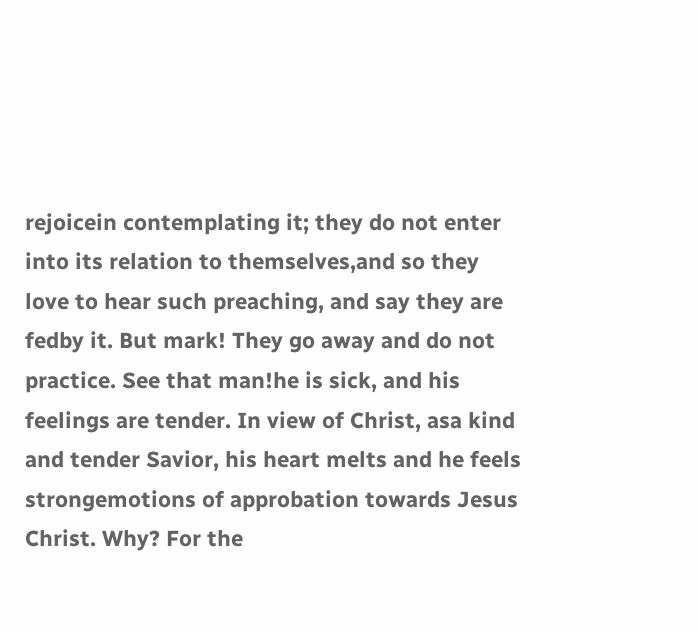rejoicein contemplating it; they do not enter into its relation to themselves,and so they love to hear such preaching, and say they are fedby it. But mark! They go away and do not practice. See that man!he is sick, and his feelings are tender. In view of Christ, asa kind and tender Savior, his heart melts and he feels strongemotions of approbation towards Jesus Christ. Why? For the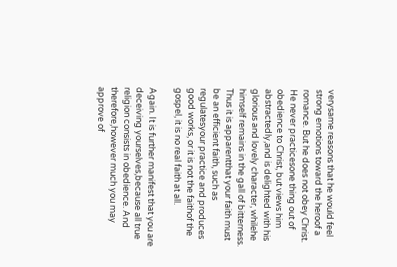verysame reasons that he would feel strong emotions toward the heroof a romance. But he does not obey Christ. He never practicesone thing out of obedience to Christ, but views him abstractedly,and is delighted with his glorious and lovely character, whilehe himself remains in the gall of bitterness. Thus it is apparentthat your faith must be an efficient faith, such as regulatesyour practice and produces good works, or it is not the faithof the gospel, it is no real faith at all.

Again. It is further manifest that you are deceiving yourselves,because all true religion consists in obedience. And therefore,however much you may approve of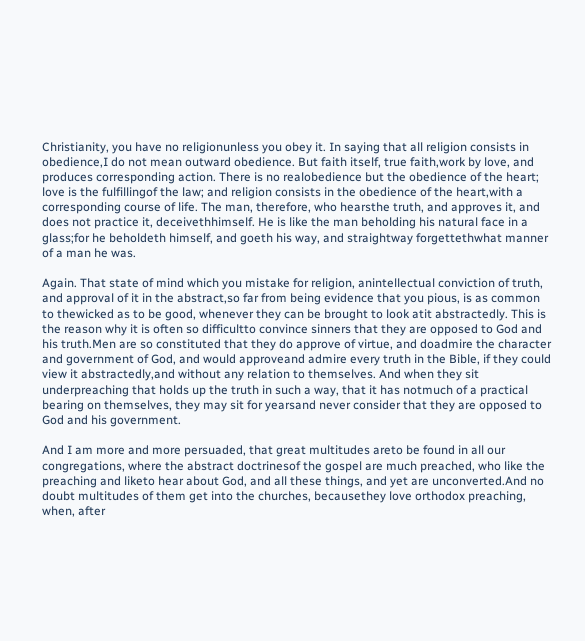Christianity, you have no religionunless you obey it. In saying that all religion consists in obedience,I do not mean outward obedience. But faith itself, true faith,work by love, and produces corresponding action. There is no realobedience but the obedience of the heart; love is the fulfillingof the law; and religion consists in the obedience of the heart,with a corresponding course of life. The man, therefore, who hearsthe truth, and approves it, and does not practice it, deceivethhimself. He is like the man beholding his natural face in a glass;for he beholdeth himself, and goeth his way, and straightway forgettethwhat manner of a man he was.

Again. That state of mind which you mistake for religion, anintellectual conviction of truth, and approval of it in the abstract,so far from being evidence that you pious, is as common to thewicked as to be good, whenever they can be brought to look atit abstractedly. This is the reason why it is often so difficultto convince sinners that they are opposed to God and his truth.Men are so constituted that they do approve of virtue, and doadmire the character and government of God, and would approveand admire every truth in the Bible, if they could view it abstractedly,and without any relation to themselves. And when they sit underpreaching that holds up the truth in such a way, that it has notmuch of a practical bearing on themselves, they may sit for yearsand never consider that they are opposed to God and his government.

And I am more and more persuaded, that great multitudes areto be found in all our congregations, where the abstract doctrinesof the gospel are much preached, who like the preaching and liketo hear about God, and all these things, and yet are unconverted.And no doubt multitudes of them get into the churches, becausethey love orthodox preaching, when, after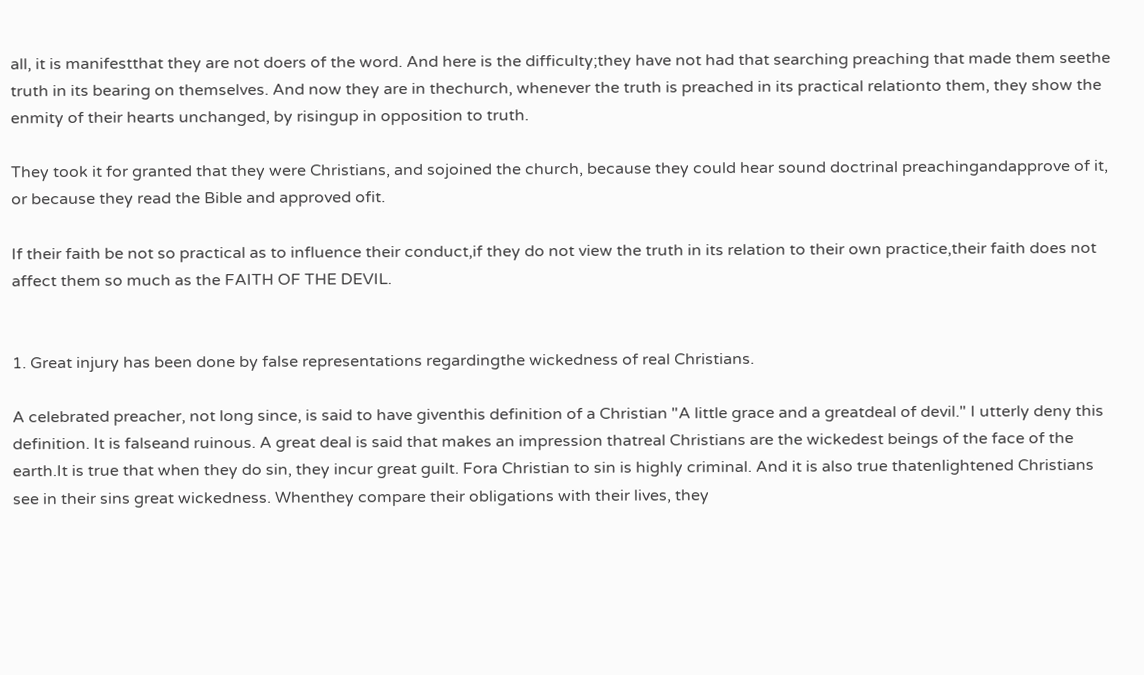all, it is manifestthat they are not doers of the word. And here is the difficulty;they have not had that searching preaching that made them seethe truth in its bearing on themselves. And now they are in thechurch, whenever the truth is preached in its practical relationto them, they show the enmity of their hearts unchanged, by risingup in opposition to truth.

They took it for granted that they were Christians, and sojoined the church, because they could hear sound doctrinal preachingandapprove of it, or because they read the Bible and approved ofit.

If their faith be not so practical as to influence their conduct,if they do not view the truth in its relation to their own practice,their faith does not affect them so much as the FAITH OF THE DEVIL.


1. Great injury has been done by false representations regardingthe wickedness of real Christians.

A celebrated preacher, not long since, is said to have giventhis definition of a Christian "A little grace and a greatdeal of devil." I utterly deny this definition. It is falseand ruinous. A great deal is said that makes an impression thatreal Christians are the wickedest beings of the face of the earth.It is true that when they do sin, they incur great guilt. Fora Christian to sin is highly criminal. And it is also true thatenlightened Christians see in their sins great wickedness. Whenthey compare their obligations with their lives, they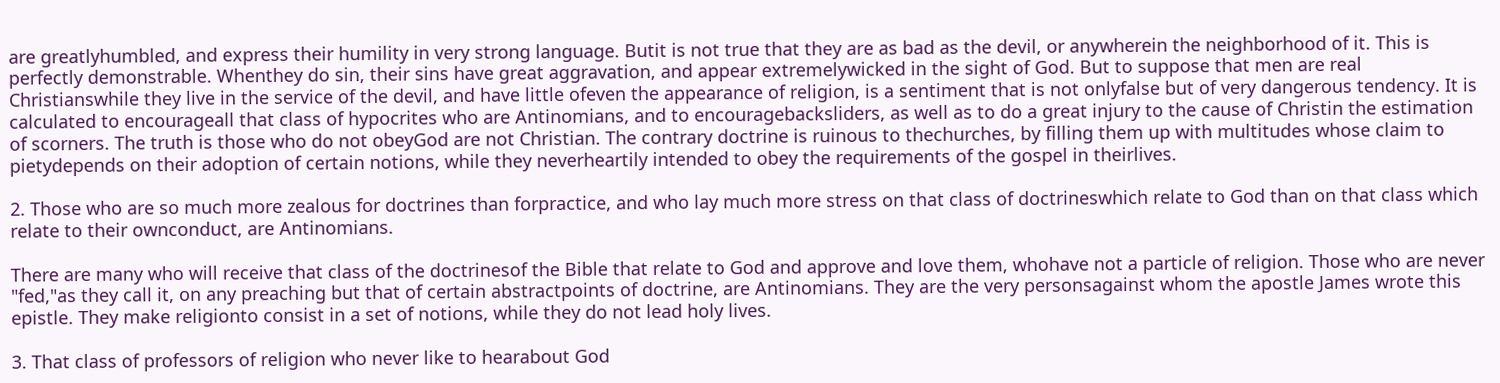are greatlyhumbled, and express their humility in very strong language. Butit is not true that they are as bad as the devil, or anywherein the neighborhood of it. This is perfectly demonstrable. Whenthey do sin, their sins have great aggravation, and appear extremelywicked in the sight of God. But to suppose that men are real Christianswhile they live in the service of the devil, and have little ofeven the appearance of religion, is a sentiment that is not onlyfalse but of very dangerous tendency. It is calculated to encourageall that class of hypocrites who are Antinomians, and to encouragebacksliders, as well as to do a great injury to the cause of Christin the estimation of scorners. The truth is those who do not obeyGod are not Christian. The contrary doctrine is ruinous to thechurches, by filling them up with multitudes whose claim to pietydepends on their adoption of certain notions, while they neverheartily intended to obey the requirements of the gospel in theirlives.

2. Those who are so much more zealous for doctrines than forpractice, and who lay much more stress on that class of doctrineswhich relate to God than on that class which relate to their ownconduct, are Antinomians.

There are many who will receive that class of the doctrinesof the Bible that relate to God and approve and love them, whohave not a particle of religion. Those who are never "fed,"as they call it, on any preaching but that of certain abstractpoints of doctrine, are Antinomians. They are the very personsagainst whom the apostle James wrote this epistle. They make religionto consist in a set of notions, while they do not lead holy lives.

3. That class of professors of religion who never like to hearabout God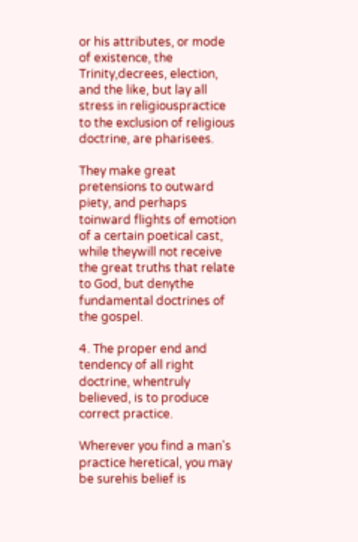or his attributes, or mode of existence, the Trinity,decrees, election, and the like, but lay all stress in religiouspractice to the exclusion of religious doctrine, are pharisees.

They make great pretensions to outward piety, and perhaps toinward flights of emotion of a certain poetical cast, while theywill not receive the great truths that relate to God, but denythe fundamental doctrines of the gospel.

4. The proper end and tendency of all right doctrine, whentruly believed, is to produce correct practice.

Wherever you find a man's practice heretical, you may be surehis belief is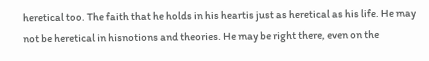heretical too. The faith that he holds in his heartis just as heretical as his life. He may not be heretical in hisnotions and theories. He may be right there, even on the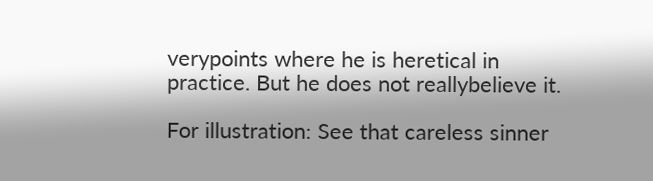verypoints where he is heretical in practice. But he does not reallybelieve it.

For illustration: See that careless sinner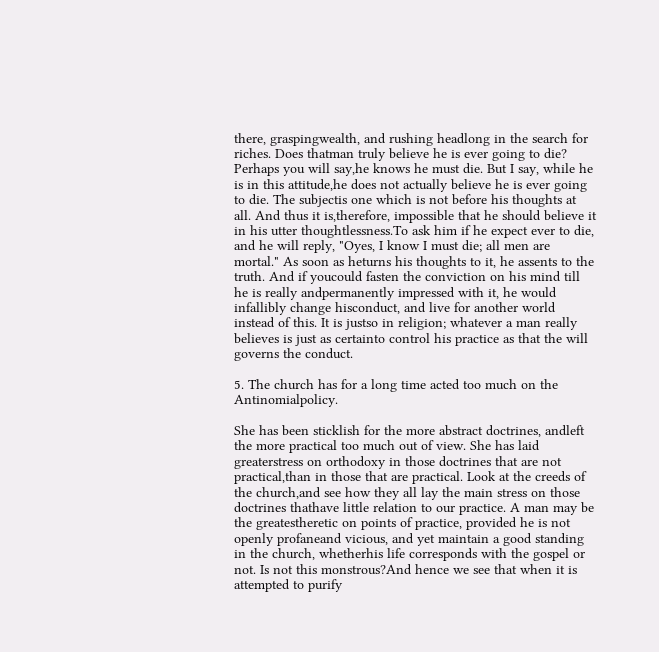there, graspingwealth, and rushing headlong in the search for riches. Does thatman truly believe he is ever going to die? Perhaps you will say,he knows he must die. But I say, while he is in this attitude,he does not actually believe he is ever going to die. The subjectis one which is not before his thoughts at all. And thus it is,therefore, impossible that he should believe it in his utter thoughtlessness.To ask him if he expect ever to die, and he will reply, "Oyes, I know I must die; all men are mortal." As soon as heturns his thoughts to it, he assents to the truth. And if youcould fasten the conviction on his mind till he is really andpermanently impressed with it, he would infallibly change hisconduct, and live for another world instead of this. It is justso in religion; whatever a man really believes is just as certainto control his practice as that the will governs the conduct.

5. The church has for a long time acted too much on the Antinomialpolicy.

She has been sticklish for the more abstract doctrines, andleft the more practical too much out of view. She has laid greaterstress on orthodoxy in those doctrines that are not practical,than in those that are practical. Look at the creeds of the church,and see how they all lay the main stress on those doctrines thathave little relation to our practice. A man may be the greatestheretic on points of practice, provided he is not openly profaneand vicious, and yet maintain a good standing in the church, whetherhis life corresponds with the gospel or not. Is not this monstrous?And hence we see that when it is attempted to purify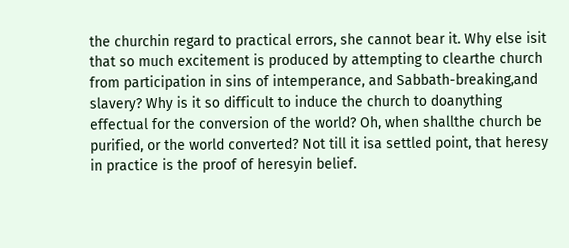the churchin regard to practical errors, she cannot bear it. Why else isit that so much excitement is produced by attempting to clearthe church from participation in sins of intemperance, and Sabbath-breaking,and slavery? Why is it so difficult to induce the church to doanything effectual for the conversion of the world? Oh, when shallthe church be purified, or the world converted? Not till it isa settled point, that heresy in practice is the proof of heresyin belief.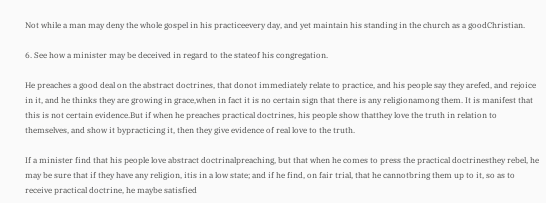Not while a man may deny the whole gospel in his practiceevery day, and yet maintain his standing in the church as a goodChristian.

6. See how a minister may be deceived in regard to the stateof his congregation.

He preaches a good deal on the abstract doctrines, that donot immediately relate to practice, and his people say they arefed, and rejoice in it, and he thinks they are growing in grace,when in fact it is no certain sign that there is any religionamong them. It is manifest that this is not certain evidence.But if when he preaches practical doctrines, his people show thatthey love the truth in relation to themselves, and show it bypracticing it, then they give evidence of real love to the truth.

If a minister find that his people love abstract doctrinalpreaching, but that when he comes to press the practical doctrinesthey rebel, he may be sure that if they have any religion, itis in a low state; and if he find, on fair trial, that he cannotbring them up to it, so as to receive practical doctrine, he maybe satisfied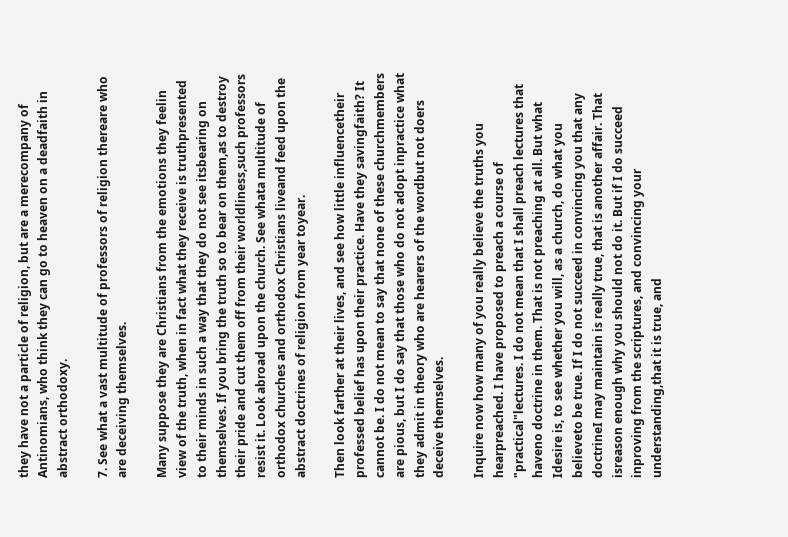they have not a particle of religion, but are a merecompany of Antinomians, who think they can go to heaven on a deadfaith in abstract orthodoxy.

7. See what a vast multitude of professors of religion thereare who are deceiving themselves.

Many suppose they are Christians from the emotions they feelin view of the truth, when in fact what they receive is truthpresented to their minds in such a way that they do not see itsbearing on themselves. If you bring the truth so to bear on them,as to destroy their pride and cut them off from their worldliness,such professors resist it. Look abroad upon the church. See whata multitude of orthodox churches and orthodox Christians liveand feed upon the abstract doctrines of religion from year toyear.

Then look farther at their lives, and see how little influencetheir professed belief has upon their practice. Have they savingfaith? It cannot be. I do not mean to say that none of these churchmembers are pious, but I do say that those who do not adopt inpractice what they admit in theory who are hearers of the wordbut not doers deceive themselves.

Inquire now how many of you really believe the truths you hearpreached. I have proposed to preach a course of "practical"lectures. I do not mean that I shall preach lectures that haveno doctrine in them. That is not preaching at all. But what Idesire is, to see whether you will, as a church, do what you believeto be true. If I do not succeed in convincing you that any doctrineI may maintain is really true, that is another affair. That isreason enough why you should not do it. But if I do succeed inproving from the scriptures, and convincing your understanding,that it is true, and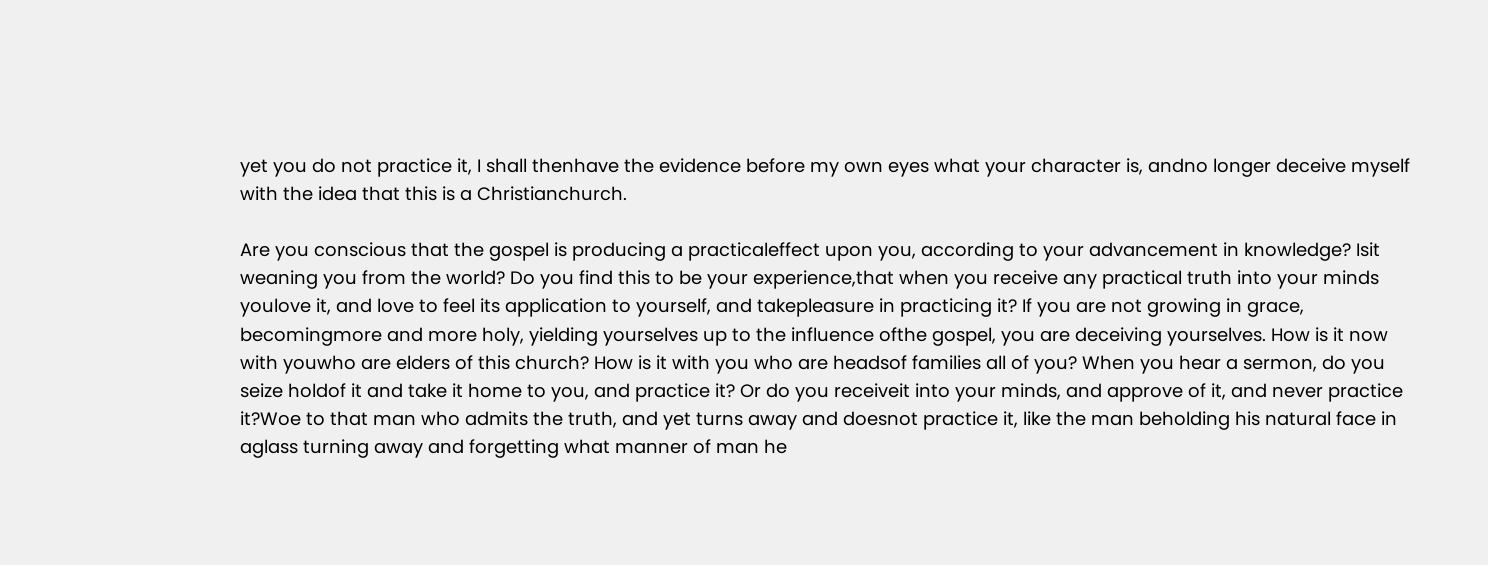yet you do not practice it, I shall thenhave the evidence before my own eyes what your character is, andno longer deceive myself with the idea that this is a Christianchurch.

Are you conscious that the gospel is producing a practicaleffect upon you, according to your advancement in knowledge? Isit weaning you from the world? Do you find this to be your experience,that when you receive any practical truth into your minds youlove it, and love to feel its application to yourself, and takepleasure in practicing it? If you are not growing in grace, becomingmore and more holy, yielding yourselves up to the influence ofthe gospel, you are deceiving yourselves. How is it now with youwho are elders of this church? How is it with you who are headsof families all of you? When you hear a sermon, do you seize holdof it and take it home to you, and practice it? Or do you receiveit into your minds, and approve of it, and never practice it?Woe to that man who admits the truth, and yet turns away and doesnot practice it, like the man beholding his natural face in aglass turning away and forgetting what manner of man he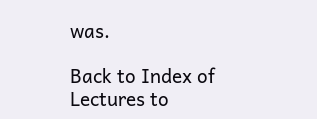was.

Back to Index of Lectures to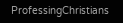ProfessingChristians